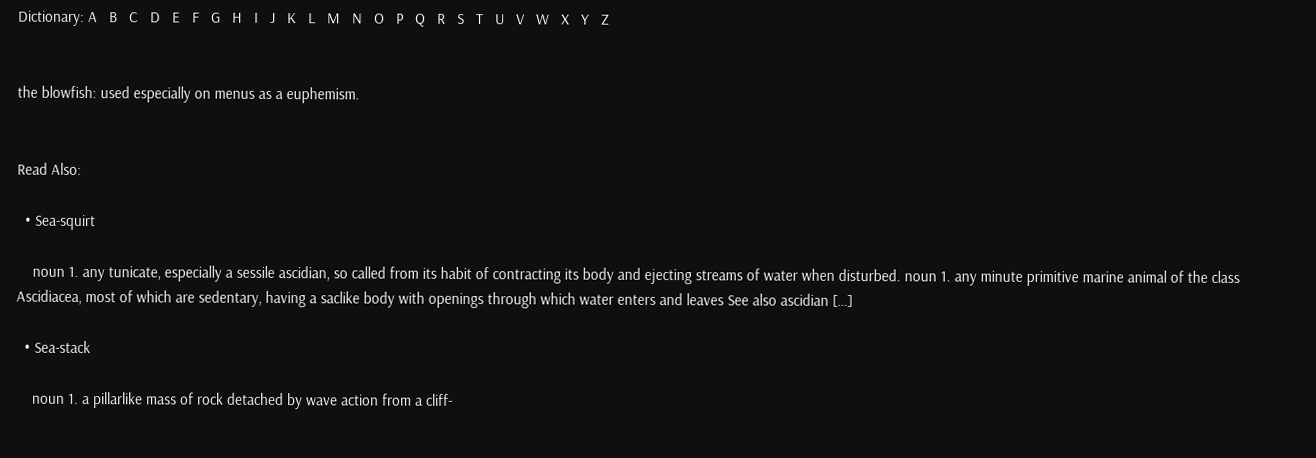Dictionary: A   B   C   D   E   F   G   H   I   J   K   L   M   N   O   P   Q   R   S   T   U   V   W   X   Y   Z


the blowfish: used especially on menus as a euphemism.


Read Also:

  • Sea-squirt

    noun 1. any tunicate, especially a sessile ascidian, so called from its habit of contracting its body and ejecting streams of water when disturbed. noun 1. any minute primitive marine animal of the class Ascidiacea, most of which are sedentary, having a saclike body with openings through which water enters and leaves See also ascidian […]

  • Sea-stack

    noun 1. a pillarlike mass of rock detached by wave action from a cliff-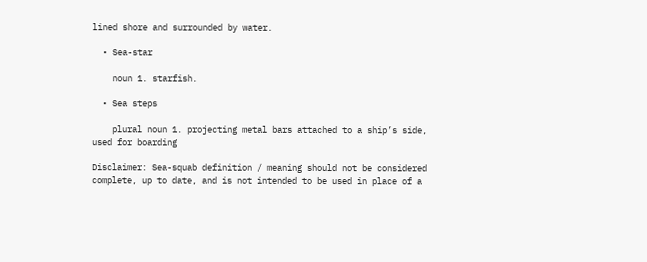lined shore and surrounded by water.

  • Sea-star

    noun 1. starfish.

  • Sea steps

    plural noun 1. projecting metal bars attached to a ship’s side, used for boarding

Disclaimer: Sea-squab definition / meaning should not be considered complete, up to date, and is not intended to be used in place of a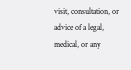visit, consultation, or advice of a legal, medical, or any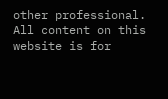other professional. All content on this website is for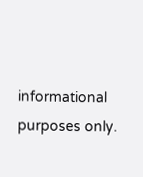informational purposes only.